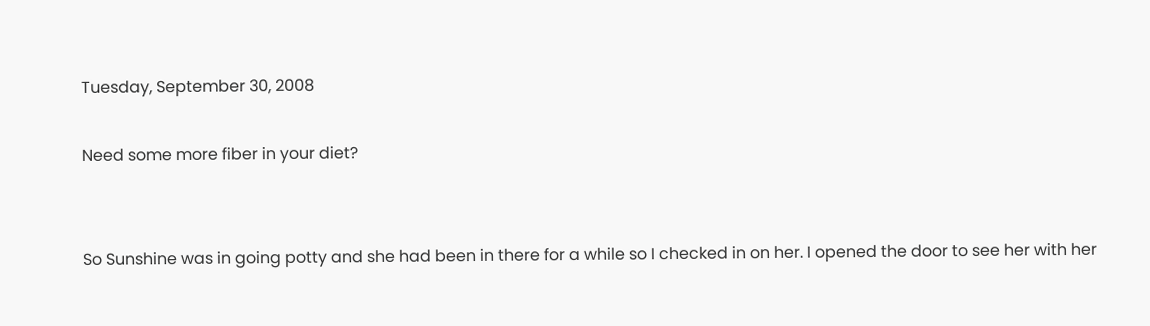Tuesday, September 30, 2008

Need some more fiber in your diet?


So Sunshine was in going potty and she had been in there for a while so I checked in on her. I opened the door to see her with her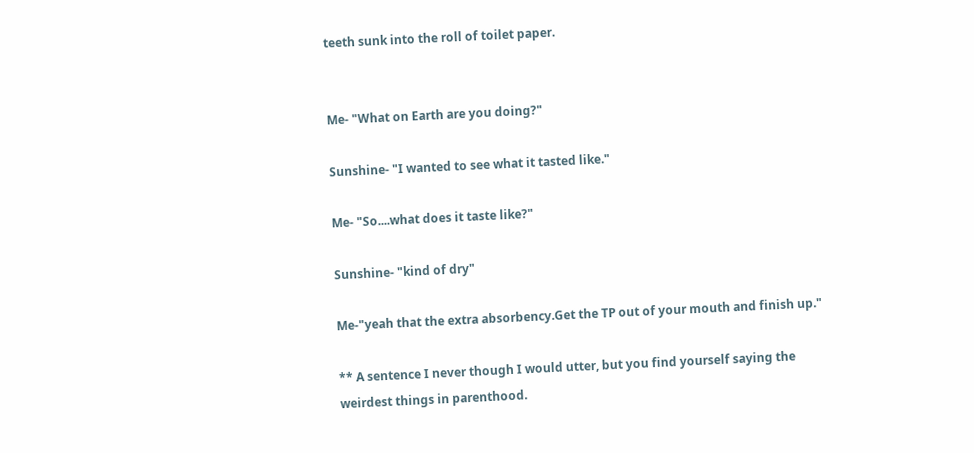teeth sunk into the roll of toilet paper.


Me- "What on Earth are you doing?"

Sunshine- "I wanted to see what it tasted like."

Me- "So....what does it taste like?"

Sunshine- "kind of dry"

Me-"yeah that the extra absorbency.Get the TP out of your mouth and finish up."

** A sentence I never though I would utter, but you find yourself saying the weirdest things in parenthood.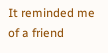It reminded me of a friend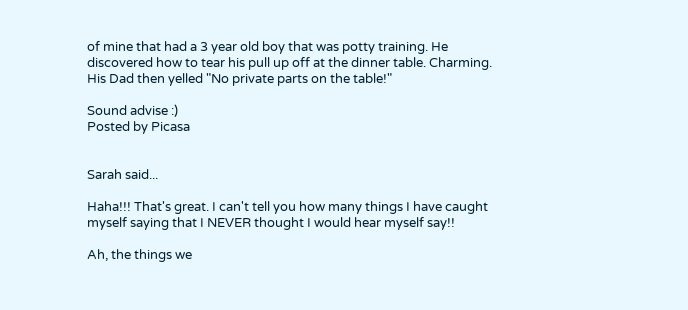of mine that had a 3 year old boy that was potty training. He discovered how to tear his pull up off at the dinner table. Charming. His Dad then yelled "No private parts on the table!"

Sound advise :)
Posted by Picasa


Sarah said...

Haha!!! That's great. I can't tell you how many things I have caught myself saying that I NEVER thought I would hear myself say!!

Ah, the things we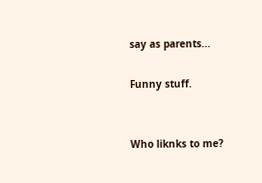say as parents...

Funny stuff.


Who liknks to me?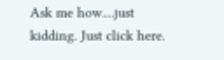Ask me how....just kidding. Just click here.